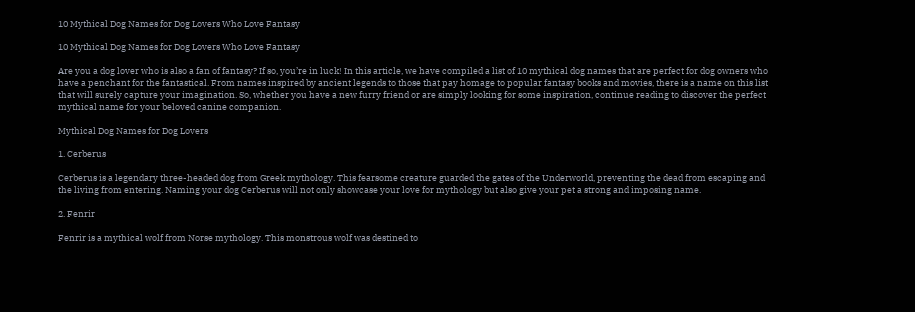10 Mythical Dog Names for Dog Lovers Who Love Fantasy

10 Mythical Dog Names for Dog Lovers Who Love Fantasy

Are you a dog lover who is also a fan of fantasy? If so, you’re in luck! In this article, we have compiled a list of 10 mythical dog names that are perfect for dog owners who have a penchant for the fantastical. From names inspired by ancient legends to those that pay homage to popular fantasy books and movies, there is a name on this list that will surely capture your imagination. So, whether you have a new furry friend or are simply looking for some inspiration, continue reading to discover the perfect mythical name for your beloved canine companion.

Mythical Dog Names for Dog Lovers

1. Cerberus

Cerberus is a legendary three-headed dog from Greek mythology. This fearsome creature guarded the gates of the Underworld, preventing the dead from escaping and the living from entering. Naming your dog Cerberus will not only showcase your love for mythology but also give your pet a strong and imposing name.

2. Fenrir

Fenrir is a mythical wolf from Norse mythology. This monstrous wolf was destined to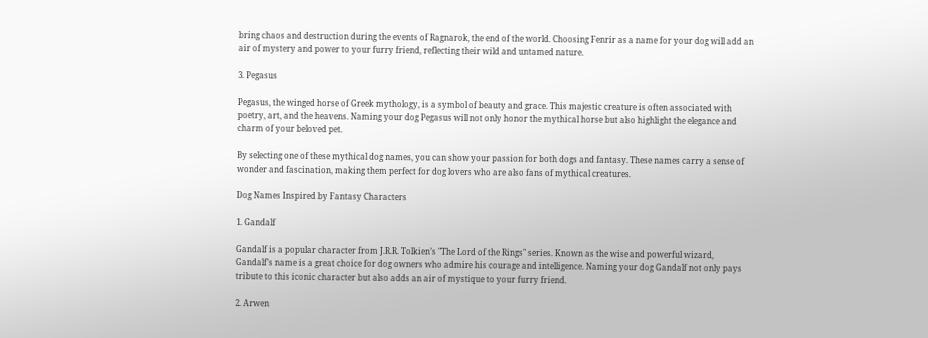bring chaos and destruction during the events of Ragnarok, the end of the world. Choosing Fenrir as a name for your dog will add an air of mystery and power to your furry friend, reflecting their wild and untamed nature.

3. Pegasus

Pegasus, the winged horse of Greek mythology, is a symbol of beauty and grace. This majestic creature is often associated with poetry, art, and the heavens. Naming your dog Pegasus will not only honor the mythical horse but also highlight the elegance and charm of your beloved pet.

By selecting one of these mythical dog names, you can show your passion for both dogs and fantasy. These names carry a sense of wonder and fascination, making them perfect for dog lovers who are also fans of mythical creatures.

Dog Names Inspired by Fantasy Characters

1. Gandalf

Gandalf is a popular character from J.R.R. Tolkien’s "The Lord of the Rings" series. Known as the wise and powerful wizard, Gandalf’s name is a great choice for dog owners who admire his courage and intelligence. Naming your dog Gandalf not only pays tribute to this iconic character but also adds an air of mystique to your furry friend.

2. Arwen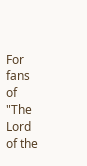For fans of "The Lord of the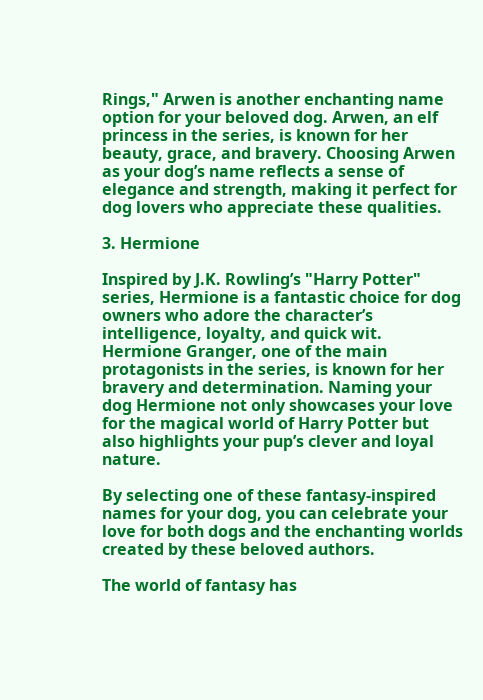Rings," Arwen is another enchanting name option for your beloved dog. Arwen, an elf princess in the series, is known for her beauty, grace, and bravery. Choosing Arwen as your dog’s name reflects a sense of elegance and strength, making it perfect for dog lovers who appreciate these qualities.

3. Hermione

Inspired by J.K. Rowling’s "Harry Potter" series, Hermione is a fantastic choice for dog owners who adore the character’s intelligence, loyalty, and quick wit. Hermione Granger, one of the main protagonists in the series, is known for her bravery and determination. Naming your dog Hermione not only showcases your love for the magical world of Harry Potter but also highlights your pup’s clever and loyal nature.

By selecting one of these fantasy-inspired names for your dog, you can celebrate your love for both dogs and the enchanting worlds created by these beloved authors.

The world of fantasy has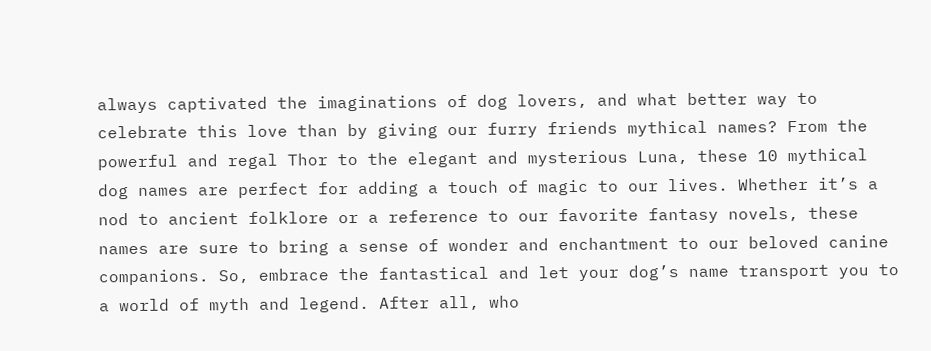always captivated the imaginations of dog lovers, and what better way to celebrate this love than by giving our furry friends mythical names? From the powerful and regal Thor to the elegant and mysterious Luna, these 10 mythical dog names are perfect for adding a touch of magic to our lives. Whether it’s a nod to ancient folklore or a reference to our favorite fantasy novels, these names are sure to bring a sense of wonder and enchantment to our beloved canine companions. So, embrace the fantastical and let your dog’s name transport you to a world of myth and legend. After all, who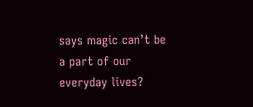says magic can’t be a part of our everyday lives?